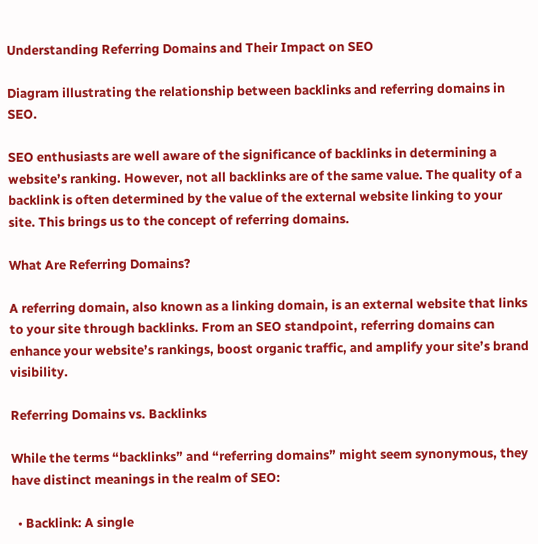Understanding Referring Domains and Their Impact on SEO

Diagram illustrating the relationship between backlinks and referring domains in SEO.

SEO enthusiasts are well aware of the significance of backlinks in determining a website’s ranking. However, not all backlinks are of the same value. The quality of a backlink is often determined by the value of the external website linking to your site. This brings us to the concept of referring domains.

What Are Referring Domains?

A referring domain, also known as a linking domain, is an external website that links to your site through backlinks. From an SEO standpoint, referring domains can enhance your website’s rankings, boost organic traffic, and amplify your site’s brand visibility.

Referring Domains vs. Backlinks

While the terms “backlinks” and “referring domains” might seem synonymous, they have distinct meanings in the realm of SEO:

  • Backlink: A single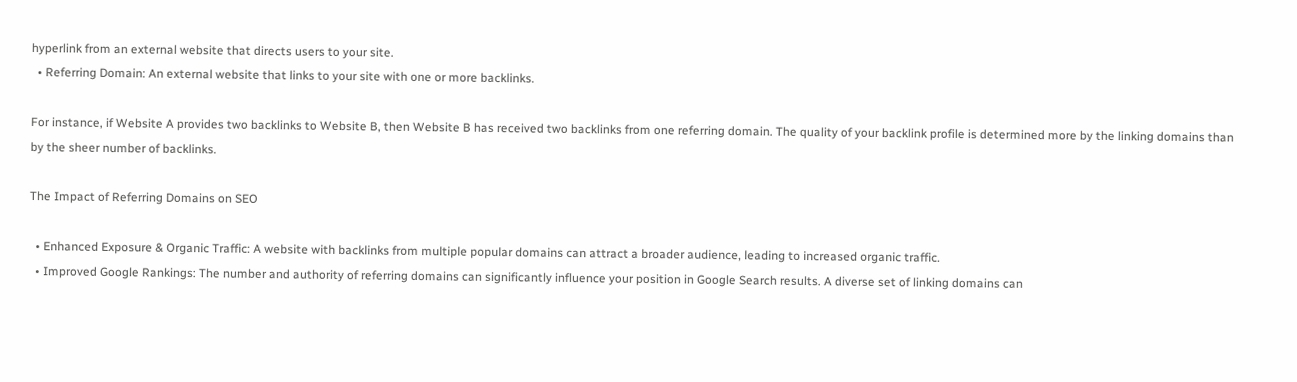hyperlink from an external website that directs users to your site.
  • Referring Domain: An external website that links to your site with one or more backlinks.

For instance, if Website A provides two backlinks to Website B, then Website B has received two backlinks from one referring domain. The quality of your backlink profile is determined more by the linking domains than by the sheer number of backlinks.

The Impact of Referring Domains on SEO

  • Enhanced Exposure & Organic Traffic: A website with backlinks from multiple popular domains can attract a broader audience, leading to increased organic traffic.
  • Improved Google Rankings: The number and authority of referring domains can significantly influence your position in Google Search results. A diverse set of linking domains can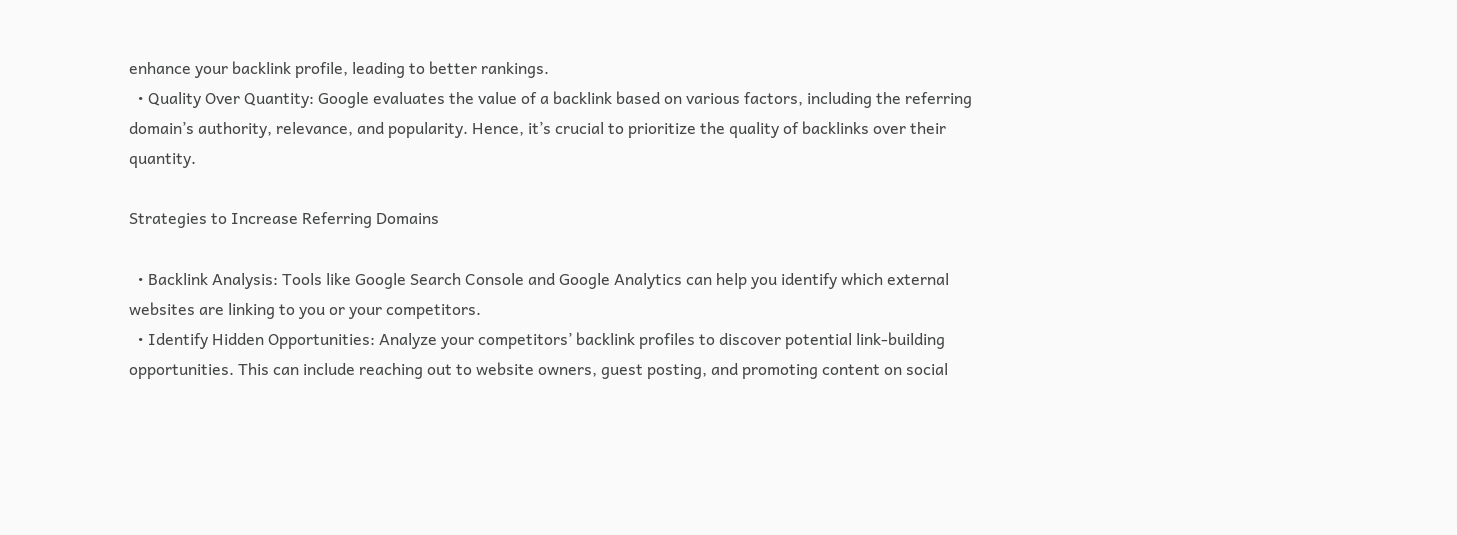enhance your backlink profile, leading to better rankings.
  • Quality Over Quantity: Google evaluates the value of a backlink based on various factors, including the referring domain’s authority, relevance, and popularity. Hence, it’s crucial to prioritize the quality of backlinks over their quantity.

Strategies to Increase Referring Domains

  • Backlink Analysis: Tools like Google Search Console and Google Analytics can help you identify which external websites are linking to you or your competitors.
  • Identify Hidden Opportunities: Analyze your competitors’ backlink profiles to discover potential link-building opportunities. This can include reaching out to website owners, guest posting, and promoting content on social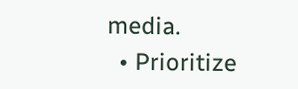media.
  • Prioritize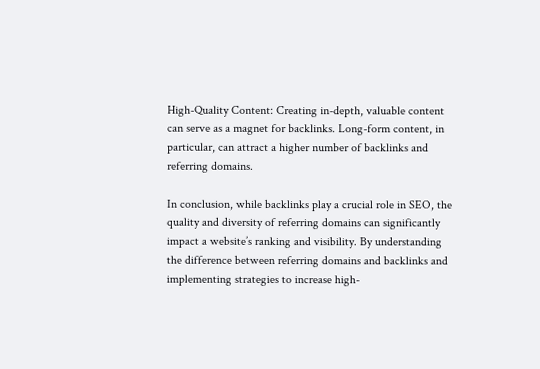High-Quality Content: Creating in-depth, valuable content can serve as a magnet for backlinks. Long-form content, in particular, can attract a higher number of backlinks and referring domains.

In conclusion, while backlinks play a crucial role in SEO, the quality and diversity of referring domains can significantly impact a website’s ranking and visibility. By understanding the difference between referring domains and backlinks and implementing strategies to increase high-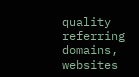quality referring domains, websites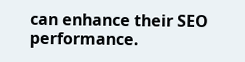can enhance their SEO performance.